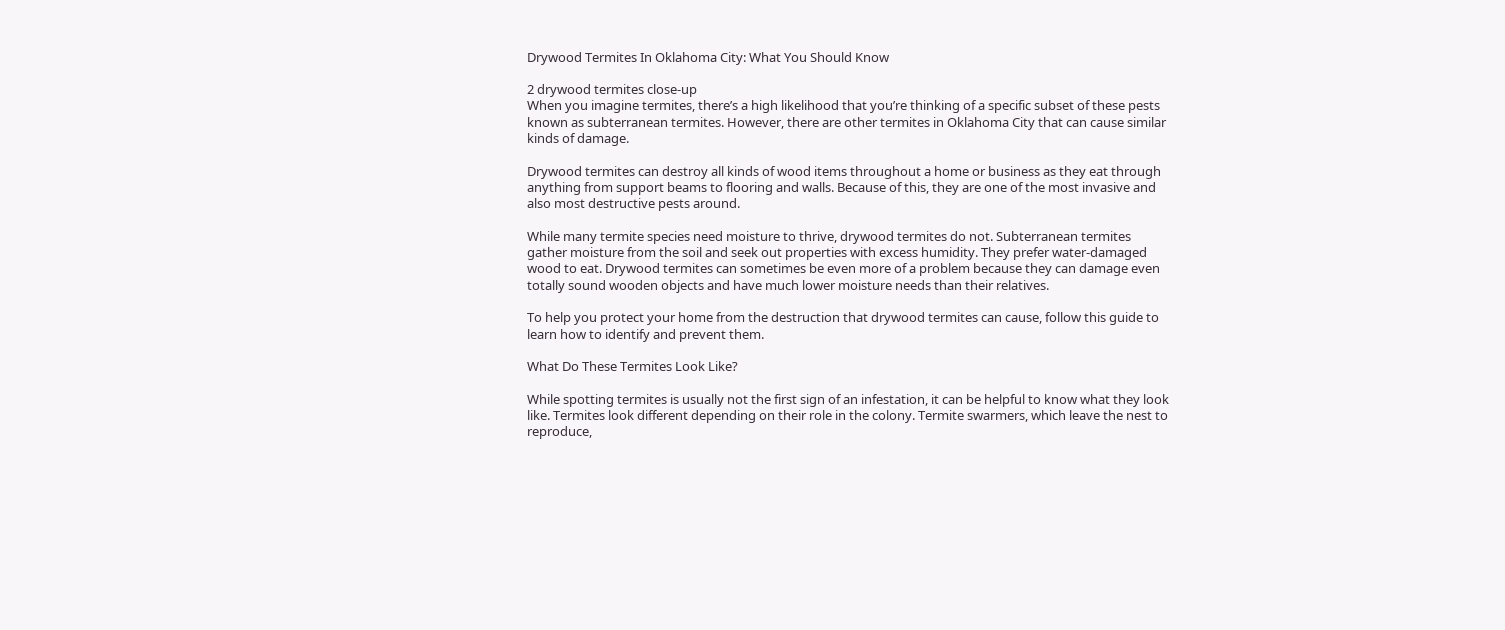Drywood Termites In Oklahoma City: What You Should Know

2 drywood termites close-up
When you imagine termites, there’s a high likelihood that you’re thinking of a specific subset of these pests known as subterranean termites. However, there are other termites in Oklahoma City that can cause similar kinds of damage.

Drywood termites can destroy all kinds of wood items throughout a home or business as they eat through anything from support beams to flooring and walls. Because of this, they are one of the most invasive and also most destructive pests around.

While many termite species need moisture to thrive, drywood termites do not. Subterranean termites gather moisture from the soil and seek out properties with excess humidity. They prefer water-damaged wood to eat. Drywood termites can sometimes be even more of a problem because they can damage even totally sound wooden objects and have much lower moisture needs than their relatives.

To help you protect your home from the destruction that drywood termites can cause, follow this guide to learn how to identify and prevent them.

What Do These Termites Look Like?

While spotting termites is usually not the first sign of an infestation, it can be helpful to know what they look like. Termites look different depending on their role in the colony. Termite swarmers, which leave the nest to reproduce,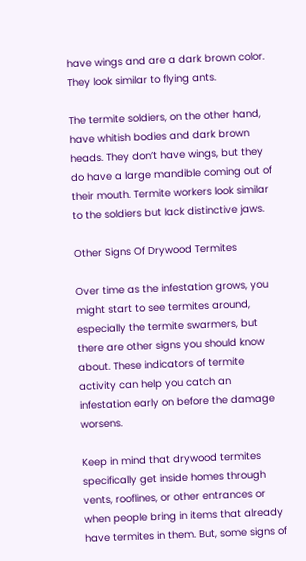have wings and are a dark brown color. They look similar to flying ants.

The termite soldiers, on the other hand, have whitish bodies and dark brown heads. They don’t have wings, but they do have a large mandible coming out of their mouth. Termite workers look similar to the soldiers but lack distinctive jaws.

Other Signs Of Drywood Termites

Over time as the infestation grows, you might start to see termites around, especially the termite swarmers, but there are other signs you should know about. These indicators of termite activity can help you catch an infestation early on before the damage worsens.

Keep in mind that drywood termites specifically get inside homes through vents, rooflines, or other entrances or when people bring in items that already have termites in them. But, some signs of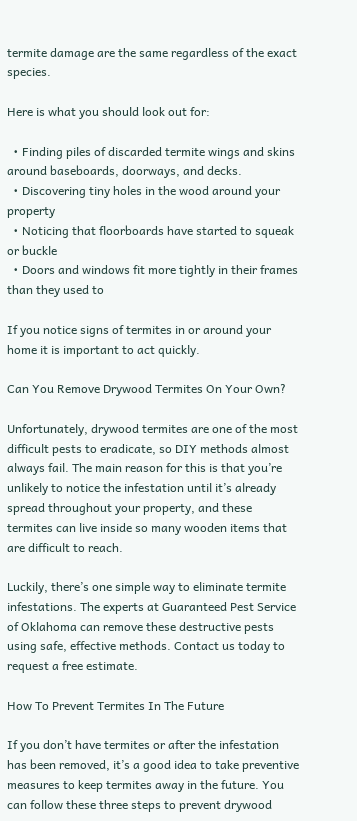termite damage are the same regardless of the exact species.

Here is what you should look out for:

  • Finding piles of discarded termite wings and skins around baseboards, doorways, and decks.
  • Discovering tiny holes in the wood around your property
  • Noticing that floorboards have started to squeak or buckle
  • Doors and windows fit more tightly in their frames than they used to

If you notice signs of termites in or around your home it is important to act quickly.

Can You Remove Drywood Termites On Your Own?

Unfortunately, drywood termites are one of the most difficult pests to eradicate, so DIY methods almost always fail. The main reason for this is that you’re unlikely to notice the infestation until it’s already spread throughout your property, and these termites can live inside so many wooden items that are difficult to reach.

Luckily, there’s one simple way to eliminate termite infestations. The experts at Guaranteed Pest Service of Oklahoma can remove these destructive pests using safe, effective methods. Contact us today to request a free estimate.

How To Prevent Termites In The Future

If you don’t have termites or after the infestation has been removed, it’s a good idea to take preventive measures to keep termites away in the future. You can follow these three steps to prevent drywood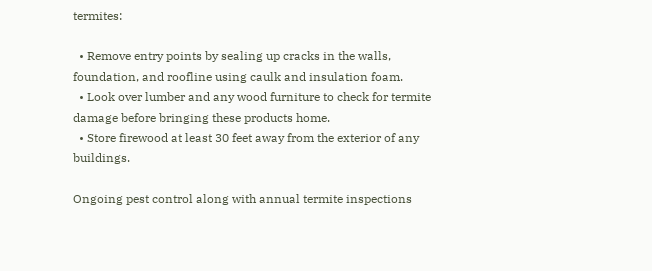termites:

  • Remove entry points by sealing up cracks in the walls, foundation, and roofline using caulk and insulation foam.
  • Look over lumber and any wood furniture to check for termite damage before bringing these products home.
  • Store firewood at least 30 feet away from the exterior of any buildings.

Ongoing pest control along with annual termite inspections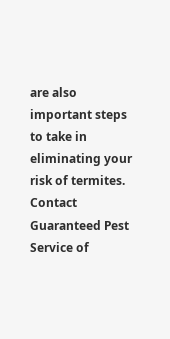are also important steps to take in eliminating your risk of termites. Contact Guaranteed Pest Service of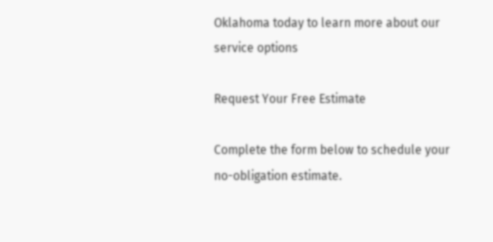Oklahoma today to learn more about our service options

Request Your Free Estimate

Complete the form below to schedule your no-obligation estimate.